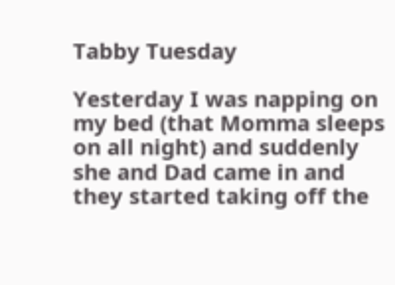Tabby Tuesday

Yesterday I was napping on my bed (that Momma sleeps on all night) and suddenly she and Dad came in and they started taking off the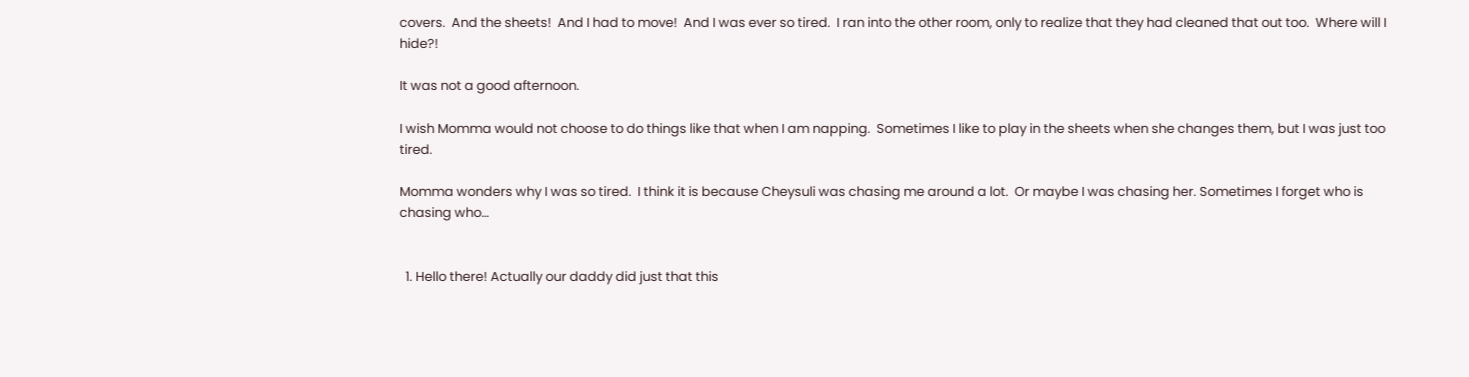covers.  And the sheets!  And I had to move!  And I was ever so tired.  I ran into the other room, only to realize that they had cleaned that out too.  Where will I hide?!

It was not a good afternoon.

I wish Momma would not choose to do things like that when I am napping.  Sometimes I like to play in the sheets when she changes them, but I was just too tired.

Momma wonders why I was so tired.  I think it is because Cheysuli was chasing me around a lot.  Or maybe I was chasing her. Sometimes I forget who is chasing who…


  1. Hello there! Actually our daddy did just that this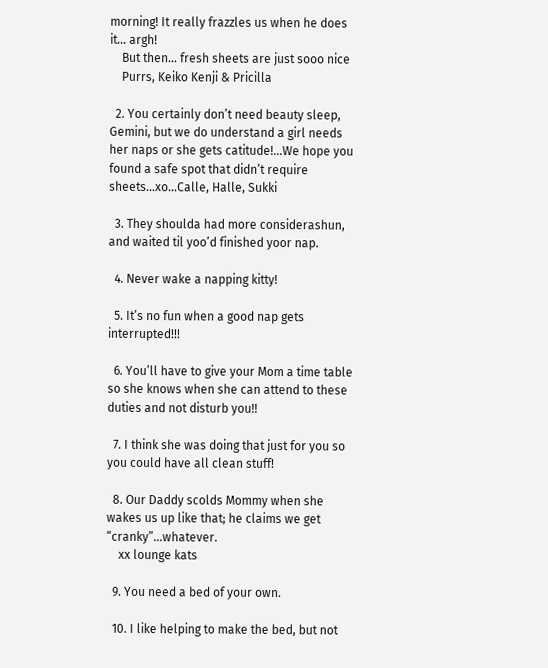morning! It really frazzles us when he does it… argh!
    But then… fresh sheets are just sooo nice
    Purrs, Keiko Kenji & Pricilla

  2. You certainly don’t need beauty sleep, Gemini, but we do understand a girl needs her naps or she gets catitude!…We hope you found a safe spot that didn’t require sheets…xo…Calle, Halle, Sukki

  3. They shoulda had more considerashun, and waited til yoo’d finished yoor nap.

  4. Never wake a napping kitty!

  5. It’s no fun when a good nap gets interrupted!!!

  6. You’ll have to give your Mom a time table so she knows when she can attend to these duties and not disturb you!!

  7. I think she was doing that just for you so you could have all clean stuff!

  8. Our Daddy scolds Mommy when she wakes us up like that; he claims we get “cranky”…whatever.
    xx lounge kats

  9. You need a bed of your own.

  10. I like helping to make the bed, but not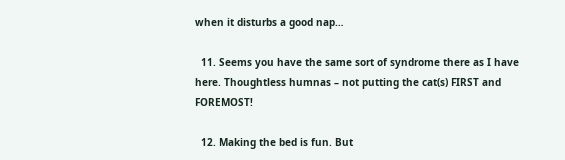when it disturbs a good nap…

  11. Seems you have the same sort of syndrome there as I have here. Thoughtless humnas – not putting the cat(s) FIRST and FOREMOST!

  12. Making the bed is fun. But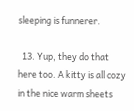sleeping is funnerer.

  13. Yup, they do that here too. A kitty is all cozy in the nice warm sheets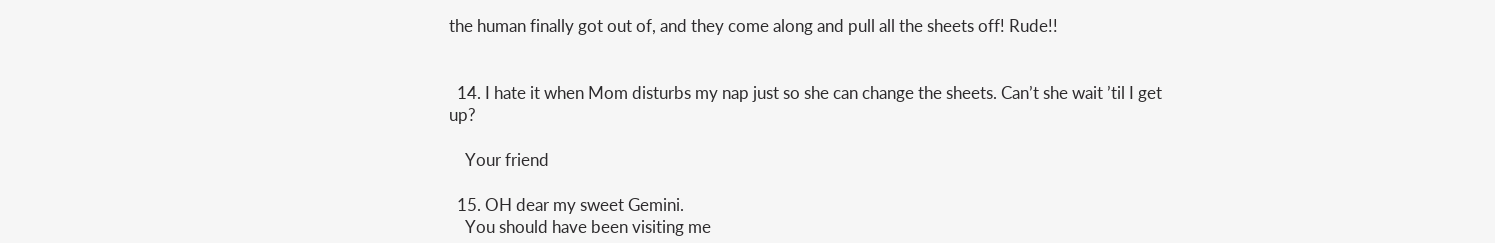the human finally got out of, and they come along and pull all the sheets off! Rude!!


  14. I hate it when Mom disturbs my nap just so she can change the sheets. Can’t she wait ’til I get up?

    Your friend

  15. OH dear my sweet Gemini.
    You should have been visiting me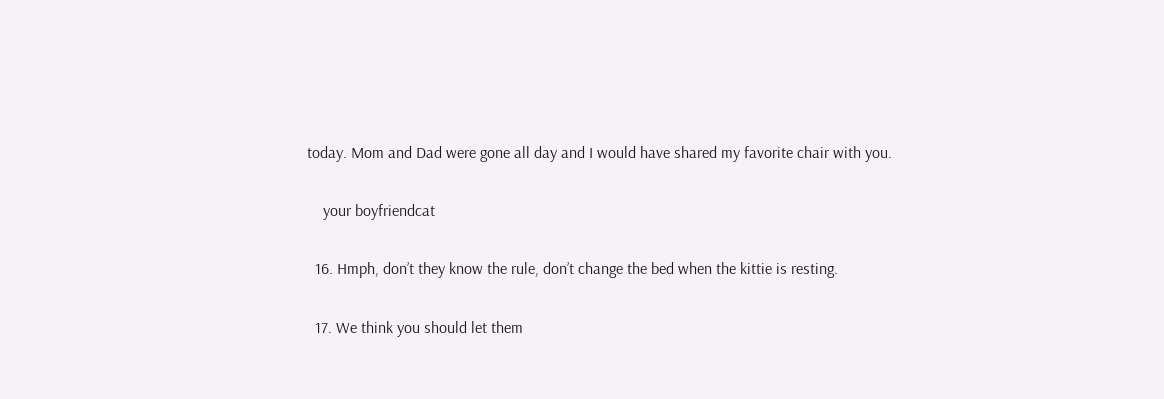today. Mom and Dad were gone all day and I would have shared my favorite chair with you.

    your boyfriendcat

  16. Hmph, don’t they know the rule, don’t change the bed when the kittie is resting.

  17. We think you should let them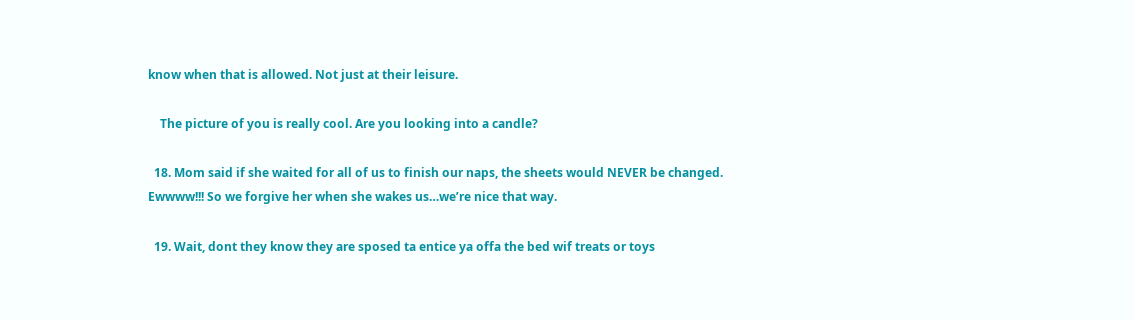know when that is allowed. Not just at their leisure.

    The picture of you is really cool. Are you looking into a candle?

  18. Mom said if she waited for all of us to finish our naps, the sheets would NEVER be changed. Ewwww!!! So we forgive her when she wakes us…we’re nice that way.

  19. Wait, dont they know they are sposed ta entice ya offa the bed wif treats or toys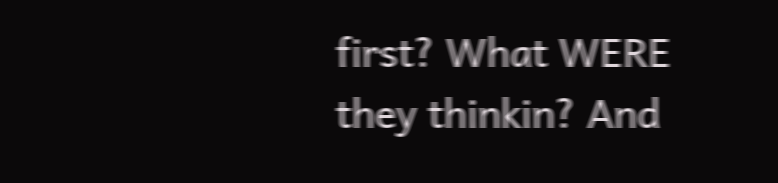first? What WERE they thinkin? And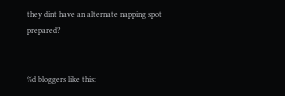they dint have an alternate napping spot prepared?


%d bloggers like this: